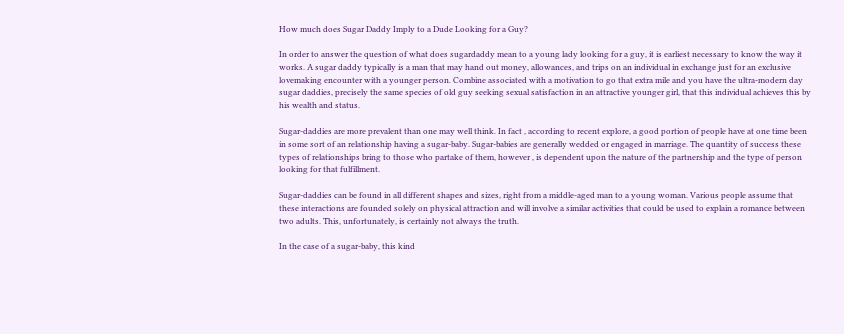How much does Sugar Daddy Imply to a Dude Looking for a Guy?

In order to answer the question of what does sugardaddy mean to a young lady looking for a guy, it is earliest necessary to know the way it works. A sugar daddy typically is a man that may hand out money, allowances, and trips on an individual in exchange just for an exclusive lovemaking encounter with a younger person. Combine associated with a motivation to go that extra mile and you have the ultra-modern day sugar daddies, precisely the same species of old guy seeking sexual satisfaction in an attractive younger girl, that this individual achieves this by his wealth and status.

Sugar-daddies are more prevalent than one may well think. In fact , according to recent explore, a good portion of people have at one time been in some sort of an relationship having a sugar-baby. Sugar-babies are generally wedded or engaged in marriage. The quantity of success these types of relationships bring to those who partake of them, however , is dependent upon the nature of the partnership and the type of person looking for that fulfillment.

Sugar-daddies can be found in all different shapes and sizes, right from a middle-aged man to a young woman. Various people assume that these interactions are founded solely on physical attraction and will involve a similar activities that could be used to explain a romance between two adults. This, unfortunately, is certainly not always the truth.

In the case of a sugar-baby, this kind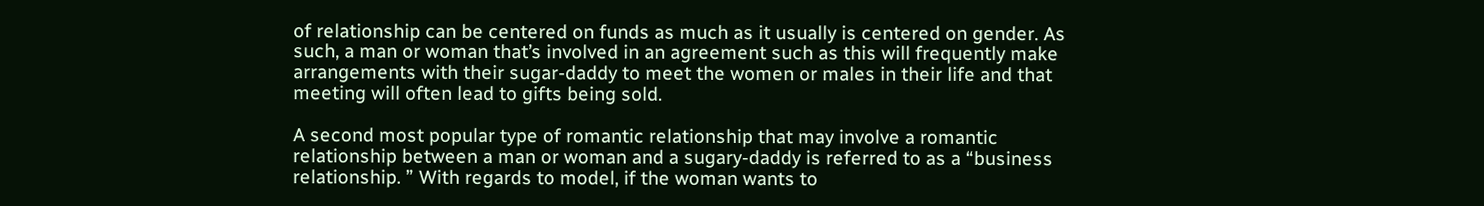of relationship can be centered on funds as much as it usually is centered on gender. As such, a man or woman that’s involved in an agreement such as this will frequently make arrangements with their sugar-daddy to meet the women or males in their life and that meeting will often lead to gifts being sold.

A second most popular type of romantic relationship that may involve a romantic relationship between a man or woman and a sugary-daddy is referred to as a “business relationship. ” With regards to model, if the woman wants to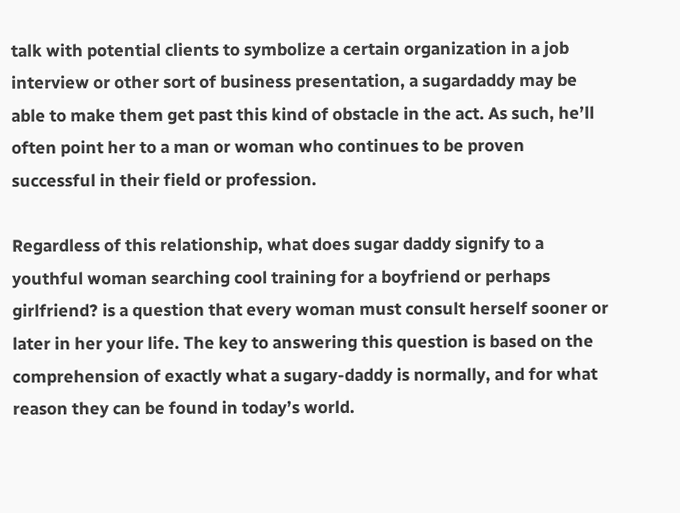talk with potential clients to symbolize a certain organization in a job interview or other sort of business presentation, a sugardaddy may be able to make them get past this kind of obstacle in the act. As such, he’ll often point her to a man or woman who continues to be proven successful in their field or profession.

Regardless of this relationship, what does sugar daddy signify to a youthful woman searching cool training for a boyfriend or perhaps girlfriend? is a question that every woman must consult herself sooner or later in her your life. The key to answering this question is based on the comprehension of exactly what a sugary-daddy is normally, and for what reason they can be found in today’s world.